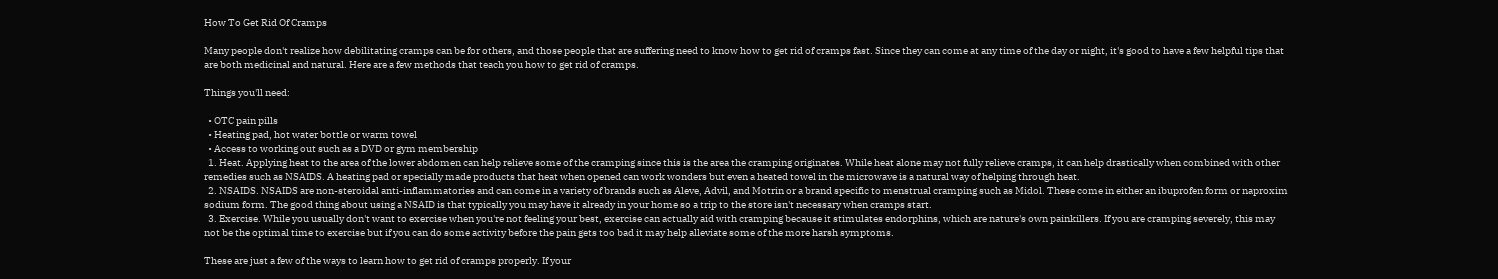How To Get Rid Of Cramps

Many people don't realize how debilitating cramps can be for others, and those people that are suffering need to know how to get rid of cramps fast. Since they can come at any time of the day or night, it's good to have a few helpful tips that are both medicinal and natural. Here are a few methods that teach you how to get rid of cramps.

Things you'll need:

  • OTC pain pills
  • Heating pad, hot water bottle or warm towel
  • Access to working out such as a DVD or gym membership
  1. Heat. Applying heat to the area of the lower abdomen can help relieve some of the cramping since this is the area the cramping originates. While heat alone may not fully relieve cramps, it can help drastically when combined with other remedies such as NSAIDS. A heating pad or specially made products that heat when opened can work wonders but even a heated towel in the microwave is a natural way of helping through heat.
  2. NSAIDS. NSAIDS are non-steroidal anti-inflammatories and can come in a variety of brands such as Aleve, Advil, and Motrin or a brand specific to menstrual cramping such as Midol. These come in either an ibuprofen form or naproxim sodium form. The good thing about using a NSAID is that typically you may have it already in your home so a trip to the store isn't necessary when cramps start.
  3. Exercise. While you usually don't want to exercise when you're not feeling your best, exercise can actually aid with cramping because it stimulates endorphins, which are nature's own painkillers. If you are cramping severely, this may not be the optimal time to exercise but if you can do some activity before the pain gets too bad it may help alleviate some of the more harsh symptoms.

These are just a few of the ways to learn how to get rid of cramps properly. If your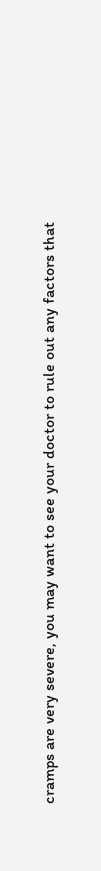cramps are very severe, you may want to see your doctor to rule out any factors that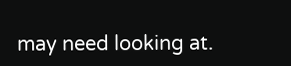may need looking at.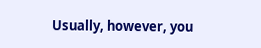Usually, however, you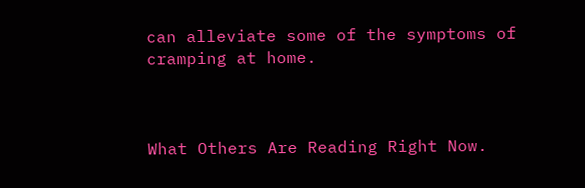can alleviate some of the symptoms of cramping at home.



What Others Are Reading Right Now.